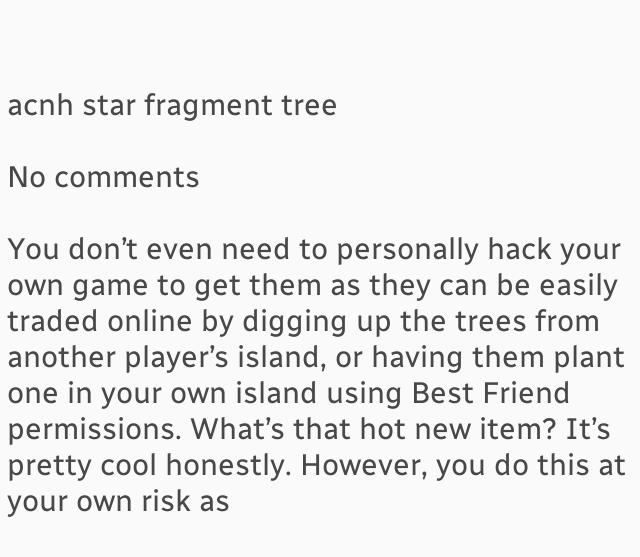acnh star fragment tree

No comments

You don’t even need to personally hack your own game to get them as they can be easily traded online by digging up the trees from another player’s island, or having them plant one in your own island using Best Friend permissions. What’s that hot new item? It’s pretty cool honestly. However, you do this at your own risk as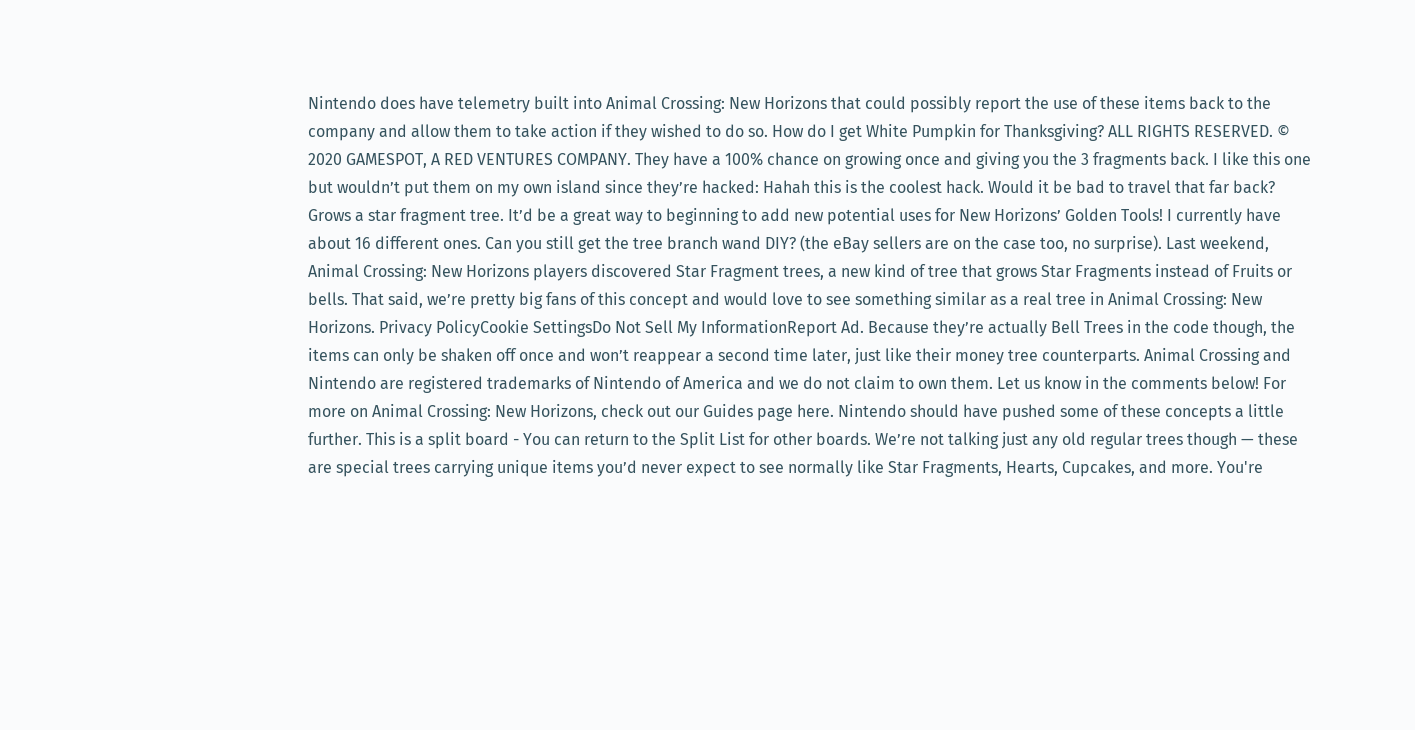Nintendo does have telemetry built into Animal Crossing: New Horizons that could possibly report the use of these items back to the company and allow them to take action if they wished to do so. How do I get White Pumpkin for Thanksgiving? ALL RIGHTS RESERVED. © 2020 GAMESPOT, A RED VENTURES COMPANY. They have a 100% chance on growing once and giving you the 3 fragments back. I like this one but wouldn’t put them on my own island since they’re hacked: Hahah this is the coolest hack. Would it be bad to travel that far back? Grows a star fragment tree. It’d be a great way to beginning to add new potential uses for New Horizons’ Golden Tools! I currently have about 16 different ones. Can you still get the tree branch wand DIY? (the eBay sellers are on the case too, no surprise). Last weekend, Animal Crossing: New Horizons players discovered Star Fragment trees, a new kind of tree that grows Star Fragments instead of Fruits or bells. That said, we’re pretty big fans of this concept and would love to see something similar as a real tree in Animal Crossing: New Horizons. Privacy PolicyCookie SettingsDo Not Sell My InformationReport Ad. Because they’re actually Bell Trees in the code though, the items can only be shaken off once and won’t reappear a second time later, just like their money tree counterparts. Animal Crossing and Nintendo are registered trademarks of Nintendo of America and we do not claim to own them. Let us know in the comments below! For more on Animal Crossing: New Horizons, check out our Guides page here. Nintendo should have pushed some of these concepts a little further. This is a split board - You can return to the Split List for other boards. We’re not talking just any old regular trees though — these are special trees carrying unique items you’d never expect to see normally like Star Fragments, Hearts, Cupcakes, and more. You're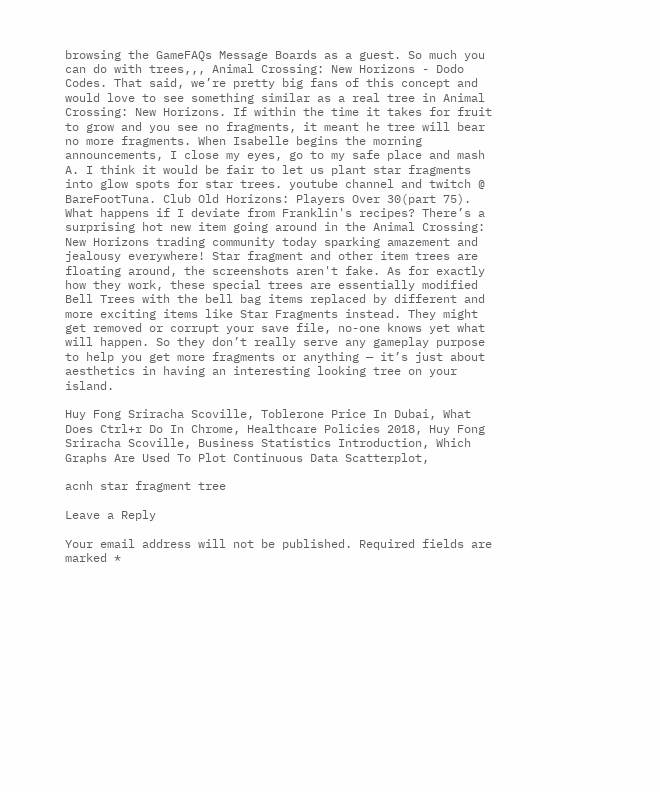browsing the GameFAQs Message Boards as a guest. So much you can do with trees,,, Animal Crossing: New Horizons - Dodo Codes. That said, we’re pretty big fans of this concept and would love to see something similar as a real tree in Animal Crossing: New Horizons. If within the time it takes for fruit to grow and you see no fragments, it meant he tree will bear no more fragments. When Isabelle begins the morning announcements, I close my eyes, go to my safe place and mash A. I think it would be fair to let us plant star fragments into glow spots for star trees. youtube channel and twitch @ BareFootTuna. Club Old Horizons: Players Over 30(part 75). What happens if I deviate from Franklin's recipes? There’s a surprising hot new item going around in the Animal Crossing: New Horizons trading community today sparking amazement and jealousy everywhere! Star fragment and other item trees are floating around, the screenshots aren't fake. As for exactly how they work, these special trees are essentially modified Bell Trees with the bell bag items replaced by different and more exciting items like Star Fragments instead. They might get removed or corrupt your save file, no-one knows yet what will happen. So they don’t really serve any gameplay purpose to help you get more fragments or anything — it’s just about aesthetics in having an interesting looking tree on your island.

Huy Fong Sriracha Scoville, Toblerone Price In Dubai, What Does Ctrl+r Do In Chrome, Healthcare Policies 2018, Huy Fong Sriracha Scoville, Business Statistics Introduction, Which Graphs Are Used To Plot Continuous Data Scatterplot,

acnh star fragment tree

Leave a Reply

Your email address will not be published. Required fields are marked *